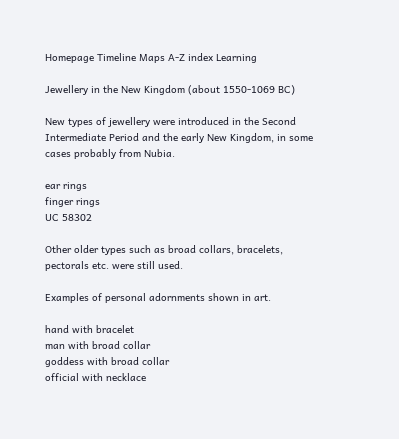Homepage Timeline Maps A-Z index Learning

Jewellery in the New Kingdom (about 1550-1069 BC)

New types of jewellery were introduced in the Second Intermediate Period and the early New Kingdom, in some cases probably from Nubia.

ear rings
finger rings
UC 58302

Other older types such as broad collars, bracelets, pectorals etc. were still used.

Examples of personal adornments shown in art.

hand with bracelet
man with broad collar
goddess with broad collar
official with necklace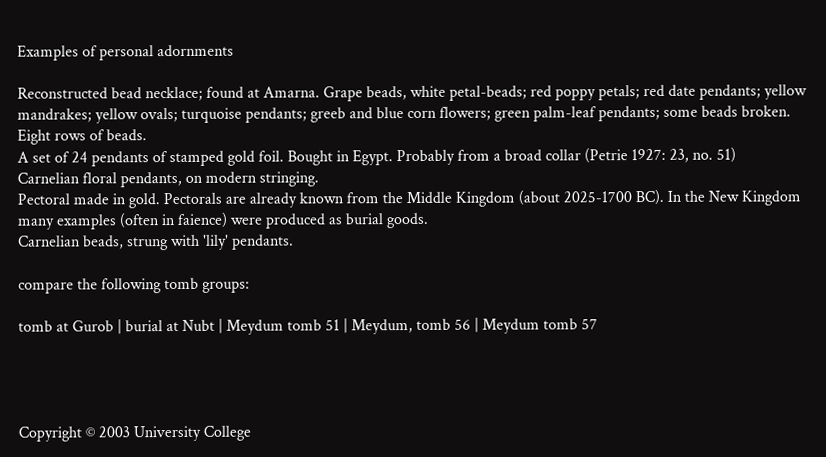Examples of personal adornments

Reconstructed bead necklace; found at Amarna. Grape beads, white petal-beads; red poppy petals; red date pendants; yellow mandrakes; yellow ovals; turquoise pendants; greeb and blue corn flowers; green palm-leaf pendants; some beads broken. Eight rows of beads.
A set of 24 pendants of stamped gold foil. Bought in Egypt. Probably from a broad collar (Petrie 1927: 23, no. 51)
Carnelian floral pendants, on modern stringing.
Pectoral made in gold. Pectorals are already known from the Middle Kingdom (about 2025-1700 BC). In the New Kingdom many examples (often in faience) were produced as burial goods.
Carnelian beads, strung with 'lily' pendants.

compare the following tomb groups:

tomb at Gurob | burial at Nubt | Meydum tomb 51 | Meydum, tomb 56 | Meydum tomb 57




Copyright © 2003 University College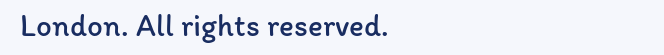London. All rights reserved.